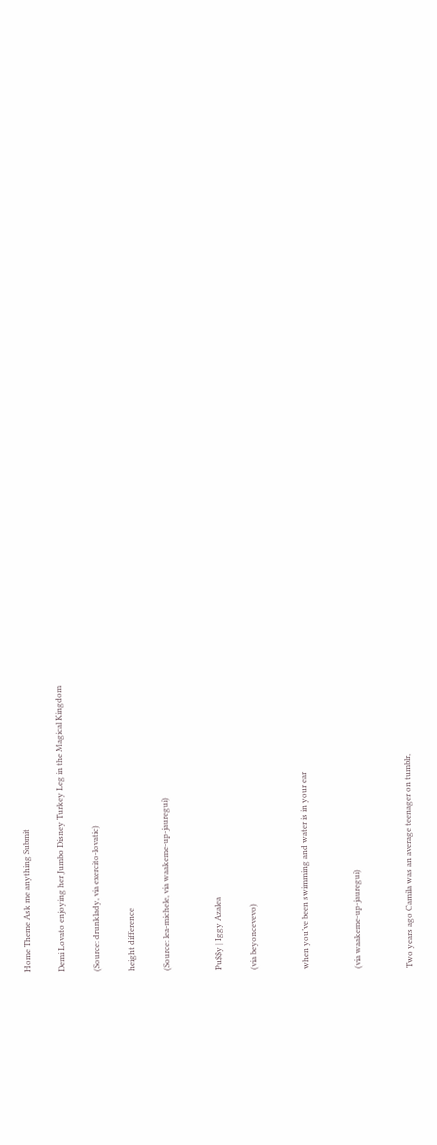Home Theme Ask me anything Submit

Demi Lovato enjoying her Jumbo Disney Turkey Leg in the Magical Kingdom

(Source: drunklady, via exercito-lovatic)

height difference

(Source: lea-michele, via waakeme-up-jauregui)


Pu$$y | Iggy Azalea

(via beyoncevevo)


when you’ve been swimming and water is in your ear


(via waakeme-up-jauregui)


Two years ago Camila was an average teenager on tumblr,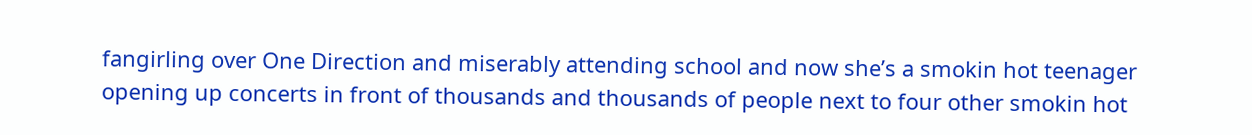fangirling over One Direction and miserably attending school and now she’s a smokin hot teenager opening up concerts in front of thousands and thousands of people next to four other smokin hot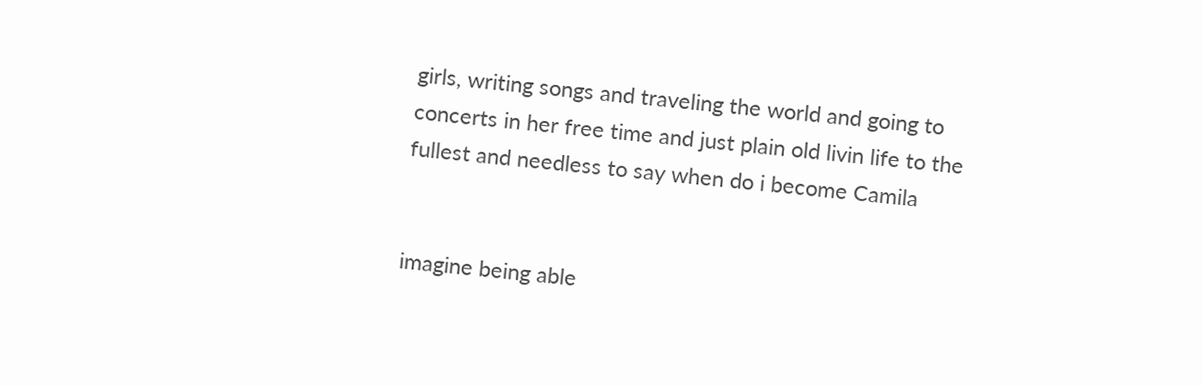girls, writing songs and traveling the world and going to concerts in her free time and just plain old livin life to the fullest and needless to say when do i become Camila


imagine being able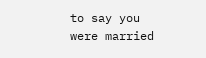to say you were married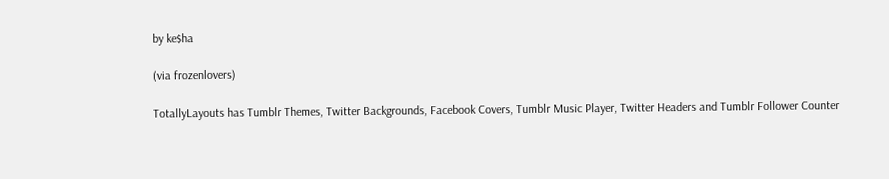by ke$ha

(via frozenlovers)

TotallyLayouts has Tumblr Themes, Twitter Backgrounds, Facebook Covers, Tumblr Music Player, Twitter Headers and Tumblr Follower Counter